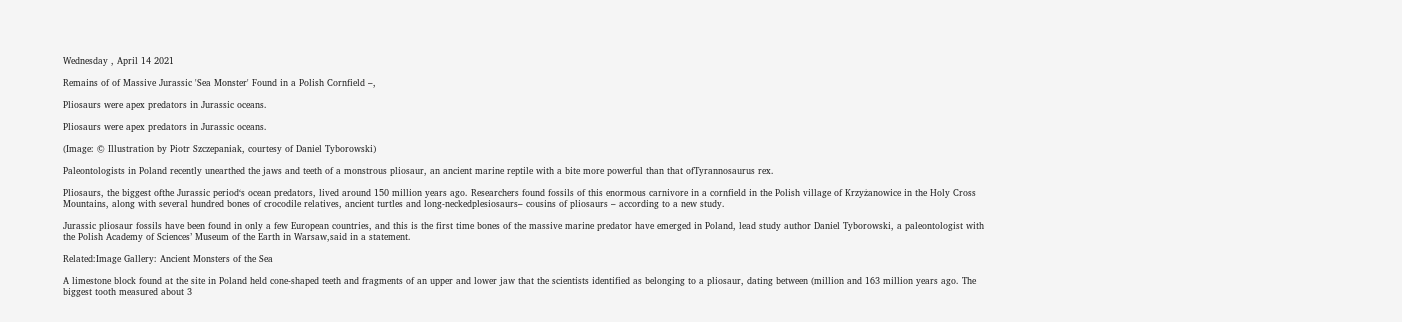Wednesday , April 14 2021

Remains of of Massive Jurassic 'Sea Monster' Found in a Polish Cornfield –,

Pliosaurs were apex predators in Jurassic oceans.

Pliosaurs were apex predators in Jurassic oceans.

(Image: © Illustration by Piotr Szczepaniak, courtesy of Daniel Tyborowski)

Paleontologists in Poland recently unearthed the jaws and teeth of a monstrous pliosaur, an ancient marine reptile with a bite more powerful than that ofTyrannosaurus rex.

Pliosaurs, the biggest ofthe Jurassic period‘s ocean predators, lived around 150 million years ago. Researchers found fossils of this enormous carnivore in a cornfield in the Polish village of Krzyżanowice in the Holy Cross Mountains, along with several hundred bones of crocodile relatives, ancient turtles and long-neckedplesiosaurs– cousins of pliosaurs – according to a new study.

Jurassic pliosaur fossils have been found in only a few European countries, and this is the first time bones of the massive marine predator have emerged in Poland, lead study author Daniel Tyborowski, a paleontologist with the Polish Academy of Sciences’ Museum of the Earth in Warsaw,said in a statement.

Related:Image Gallery: Ancient Monsters of the Sea

A limestone block found at the site in Poland held cone-shaped teeth and fragments of an upper and lower jaw that the scientists identified as belonging to a pliosaur, dating between (million and 163 million years ago. The biggest tooth measured about 3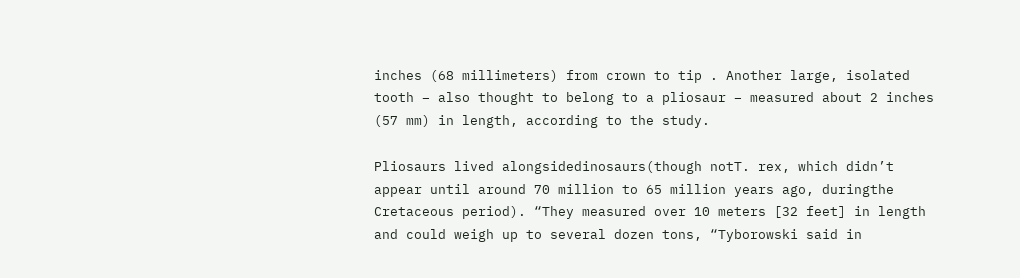inches (68 millimeters) from crown to tip . Another large, isolated tooth – also thought to belong to a pliosaur – measured about 2 inches (57 mm) in length, according to the study.

Pliosaurs lived alongsidedinosaurs(though notT. rex, which didn’t appear until around 70 million to 65 million years ago, duringthe Cretaceous period). “They measured over 10 meters [32 feet] in length and could weigh up to several dozen tons, “Tyborowski said in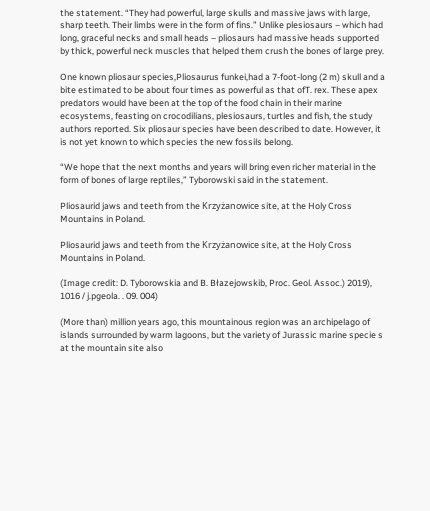the statement. “They had powerful, large skulls and massive jaws with large, sharp teeth. Their limbs were in the form of fins.” Unlike plesiosaurs – which had long, graceful necks and small heads – pliosaurs had massive heads supported by thick, powerful neck muscles that helped them crush the bones of large prey.

One known pliosaur species,Pliosaurus funkei,had a 7-foot-long (2 m) skull and a bite estimated to be about four times as powerful as that ofT. rex. These apex predators would have been at the top of the food chain in their marine ecosystems, feasting on crocodilians, plesiosaurs, turtles and fish, the study authors reported. Six pliosaur species have been described to date. However, it is not yet known to which species the new fossils belong.

“We hope that the next months and years will bring even richer material in the form of bones of large reptiles,” Tyborowski said in the statement.

Pliosaurid jaws and teeth from the Krzyżanowice site, at the Holy Cross Mountains in Poland.

Pliosaurid jaws and teeth from the Krzyżanowice site, at the Holy Cross Mountains in Poland.

(Image credit: D. Tyborowskia and B. Błazejowskib, Proc. Geol. Assoc.) 2019), 1016 / j.pgeola. . 09. 004)

(More than) million years ago, this mountainous region was an archipelago of islands surrounded by warm lagoons, but the variety of Jurassic marine specie s at the mountain site also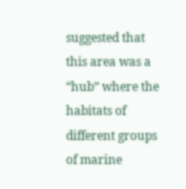suggested that this area was a “hub” where the habitats of different groups of marine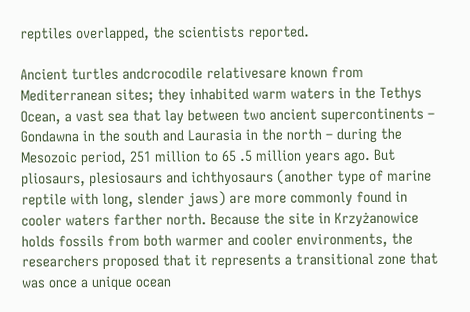reptiles overlapped, the scientists reported.

Ancient turtles andcrocodile relativesare known from Mediterranean sites; they inhabited warm waters in the Tethys Ocean, a vast sea that lay between two ancient supercontinents – Gondawna in the south and Laurasia in the north – during the Mesozoic period, 251 million to 65 .5 million years ago. But pliosaurs, plesiosaurs and ichthyosaurs (another type of marine reptile with long, slender jaws) are more commonly found in cooler waters farther north. Because the site in Krzyżanowice holds fossils from both warmer and cooler environments, the researchers proposed that it represents a transitional zone that was once a unique ocean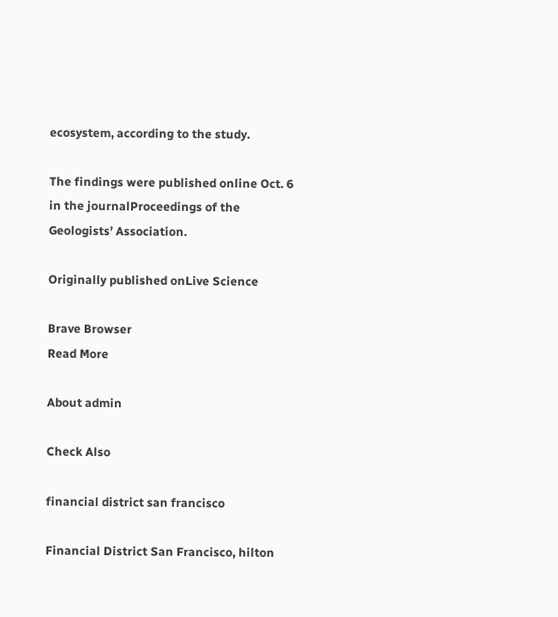ecosystem, according to the study.

The findings were published online Oct. 6 in the journalProceedings of the Geologists’ Association.

Originally published onLive Science

Brave Browser
Read More

About admin

Check Also

financial district san francisco

Financial District San Francisco, hilton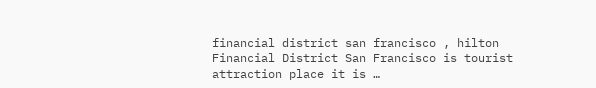financial district san francisco , hilton Financial District San Francisco is tourist attraction place it is …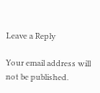Leave a Reply

Your email address will not be published.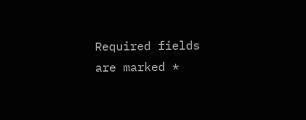Required fields are marked *